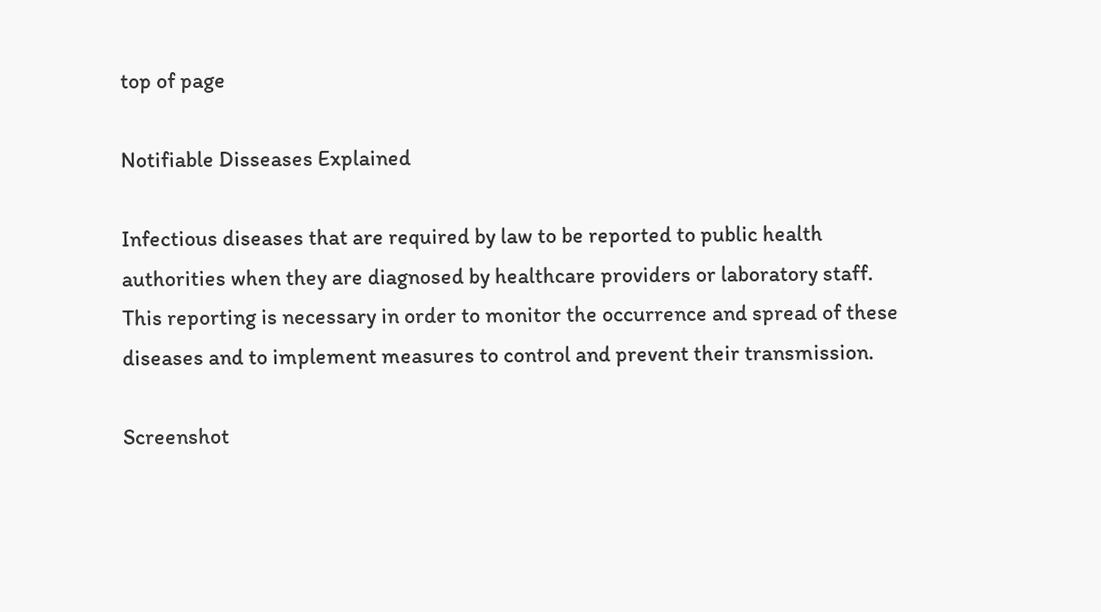top of page

Notifiable Disseases Explained

Infectious diseases that are required by law to be reported to public health authorities when they are diagnosed by healthcare providers or laboratory staff. This reporting is necessary in order to monitor the occurrence and spread of these diseases and to implement measures to control and prevent their transmission.

Screenshot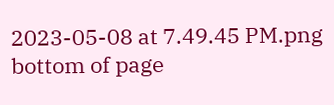2023-05-08 at 7.49.45 PM.png
bottom of page